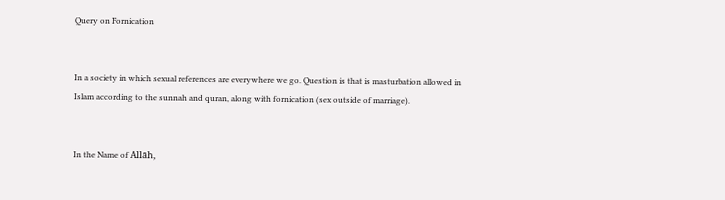Query on Fornication


In a society in which sexual references are everywhere we go. Question is that is masturbation allowed in Islam according to the sunnah and quran, along with fornication (sex outside of marriage).


In the Name of Allāh,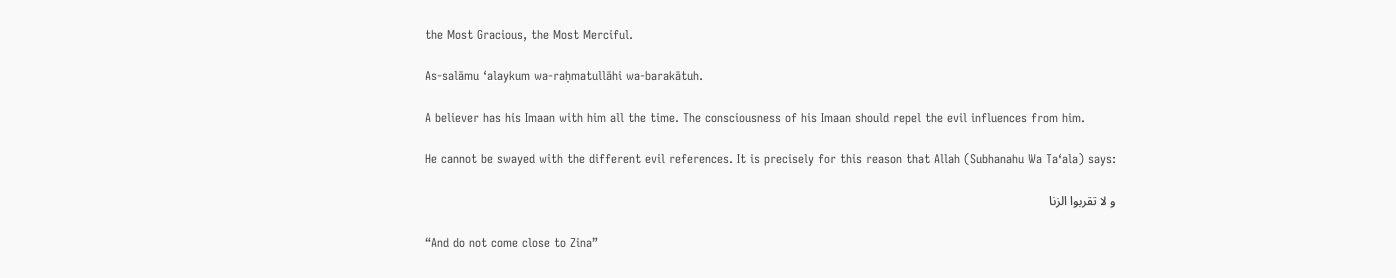the Most Gracious, the Most Merciful.

As-salāmu ‘alaykum wa-raḥmatullāhi wa-barakātuh.

A believer has his Imaan with him all the time. The consciousness of his Imaan should repel the evil influences from him.

He cannot be swayed with the different evil references. It is precisely for this reason that Allah (Subhanahu Wa Ta‘ala) says:

و لا تقربوا الزنا

“And do not come close to Zina”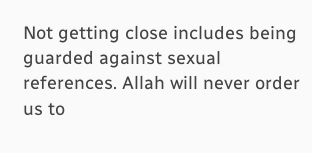Not getting close includes being guarded against sexual references. Allah will never order us to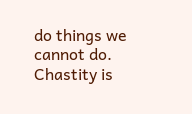do things we cannot do. Chastity is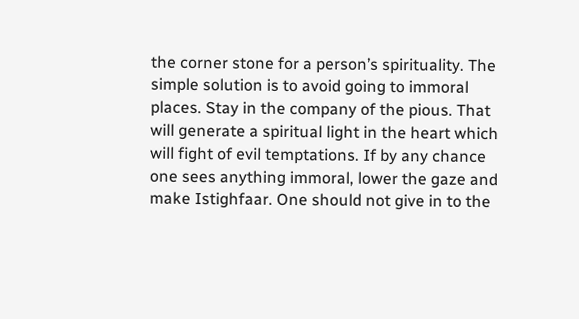the corner stone for a person’s spirituality. The simple solution is to avoid going to immoral places. Stay in the company of the pious. That will generate a spiritual light in the heart which will fight of evil temptations. If by any chance one sees anything immoral, lower the gaze and make Istighfaar. One should not give in to the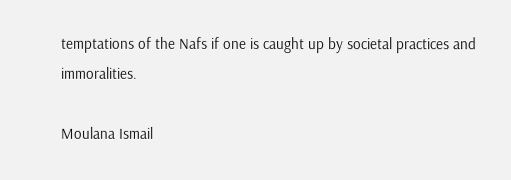temptations of the Nafs if one is caught up by societal practices and immoralities.

Moulana Ismail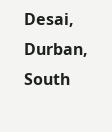Desai,
Durban, South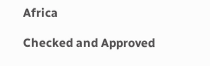Africa

Checked and Approved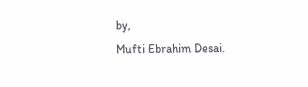by,
Mufti Ebrahim Desai.